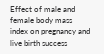Effect of male and female body mass index on pregnancy and live birth success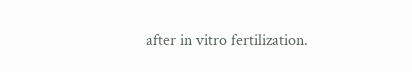after in vitro fertilization.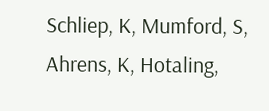Schliep, K, Mumford, S, Ahrens, K, Hotaling,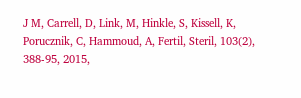J M, Carrell, D, Link, M, Hinkle, S, Kissell, K, Porucznik, C, Hammoud, A, Fertil, Steril, 103(2), 388-95, 2015,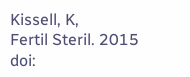Kissell, K,
Fertil Steril. 2015 doi: